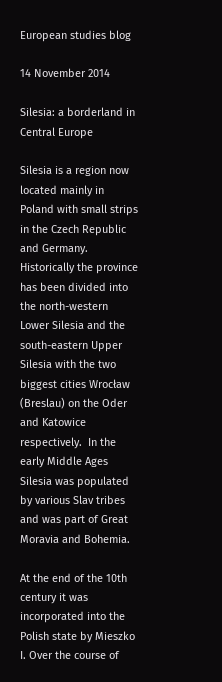European studies blog

14 November 2014

Silesia: a borderland in Central Europe

Silesia is a region now located mainly in Poland with small strips in the Czech Republic and Germany. Historically the province has been divided into the north-western Lower Silesia and the south-eastern Upper Silesia with the two biggest cities Wrocław (Breslau) on the Oder and Katowice respectively.  In the early Middle Ages Silesia was populated by various Slav tribes and was part of Great Moravia and Bohemia.

At the end of the 10th century it was incorporated into the Polish state by Mieszko I. Over the course of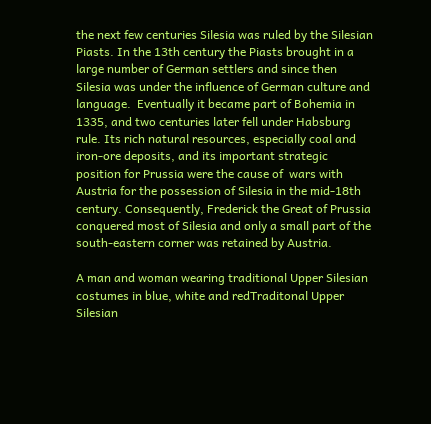the next few centuries Silesia was ruled by the Silesian Piasts. In the 13th century the Piasts brought in a large number of German settlers and since then Silesia was under the influence of German culture and language.  Eventually it became part of Bohemia in 1335, and two centuries later fell under Habsburg rule. Its rich natural resources, especially coal and iron-ore deposits, and its important strategic position for Prussia were the cause of  wars with Austria for the possession of Silesia in the mid-18th century. Consequently, Frederick the Great of Prussia conquered most of Silesia and only a small part of the south-eastern corner was retained by Austria.

A man and woman wearing traditional Upper Silesian costumes in blue, white and redTraditonal Upper Silesian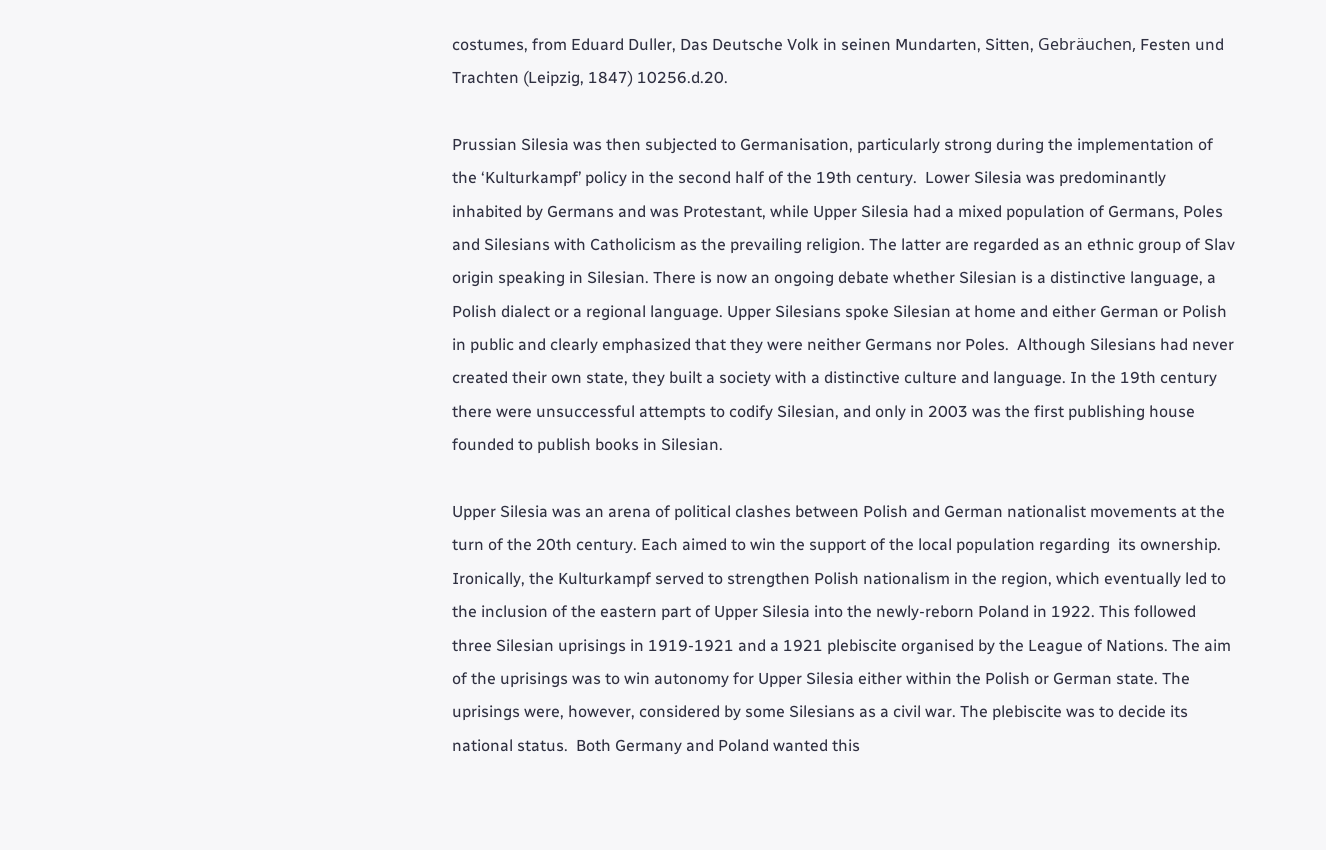costumes, from Eduard Duller, Das Deutsche Volk in seinen Mundarten, Sitten, Gebräuchen, Festen und Trachten (Leipzig, 1847) 10256.d.20.

Prussian Silesia was then subjected to Germanisation, particularly strong during the implementation of the ‘Kulturkampf’ policy in the second half of the 19th century.  Lower Silesia was predominantly inhabited by Germans and was Protestant, while Upper Silesia had a mixed population of Germans, Poles and Silesians with Catholicism as the prevailing religion. The latter are regarded as an ethnic group of Slav origin speaking in Silesian. There is now an ongoing debate whether Silesian is a distinctive language, a Polish dialect or a regional language. Upper Silesians spoke Silesian at home and either German or Polish in public and clearly emphasized that they were neither Germans nor Poles.  Although Silesians had never created their own state, they built a society with a distinctive culture and language. In the 19th century there were unsuccessful attempts to codify Silesian, and only in 2003 was the first publishing house founded to publish books in Silesian.

Upper Silesia was an arena of political clashes between Polish and German nationalist movements at the turn of the 20th century. Each aimed to win the support of the local population regarding  its ownership. Ironically, the Kulturkampf served to strengthen Polish nationalism in the region, which eventually led to the inclusion of the eastern part of Upper Silesia into the newly-reborn Poland in 1922. This followed three Silesian uprisings in 1919-1921 and a 1921 plebiscite organised by the League of Nations. The aim of the uprisings was to win autonomy for Upper Silesia either within the Polish or German state. The uprisings were, however, considered by some Silesians as a civil war. The plebiscite was to decide its national status.  Both Germany and Poland wanted this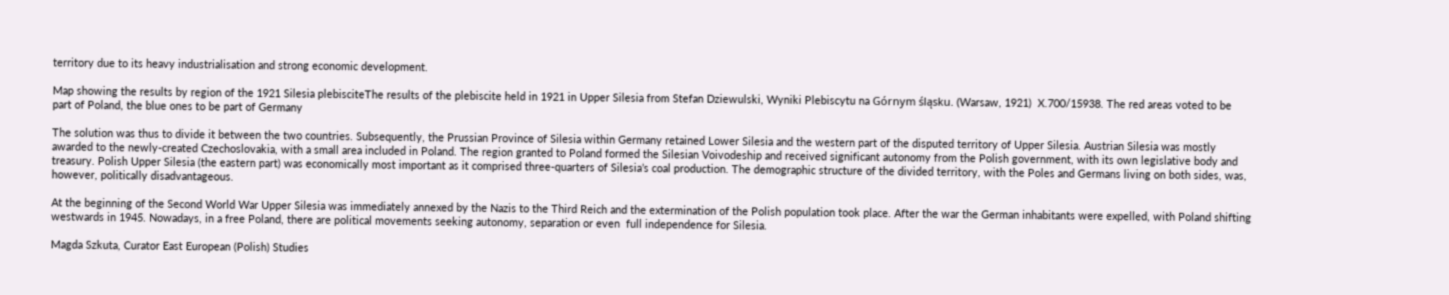territory due to its heavy industrialisation and strong economic development.

Map showing the results by region of the 1921 Silesia plebisciteThe results of the plebiscite held in 1921 in Upper Silesia from Stefan Dziewulski, Wyniki Plebiscytu na Górnym śląsku. (Warsaw, 1921)  X.700/15938. The red areas voted to be part of Poland, the blue ones to be part of Germany

The solution was thus to divide it between the two countries. Subsequently, the Prussian Province of Silesia within Germany retained Lower Silesia and the western part of the disputed territory of Upper Silesia. Austrian Silesia was mostly awarded to the newly-created Czechoslovakia, with a small area included in Poland. The region granted to Poland formed the Silesian Voivodeship and received significant autonomy from the Polish government, with its own legislative body and treasury. Polish Upper Silesia (the eastern part) was economically most important as it comprised three-quarters of Silesia’s coal production. The demographic structure of the divided territory, with the Poles and Germans living on both sides, was, however, politically disadvantageous.

At the beginning of the Second World War Upper Silesia was immediately annexed by the Nazis to the Third Reich and the extermination of the Polish population took place. After the war the German inhabitants were expelled, with Poland shifting westwards in 1945. Nowadays, in a free Poland, there are political movements seeking autonomy, separation or even  full independence for Silesia.

Magda Szkuta, Curator East European (Polish) Studies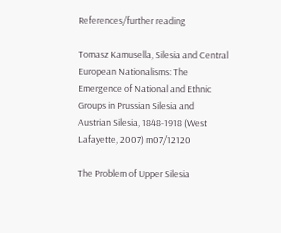References/further reading

Tomasz Kamusella, Silesia and Central European Nationalisms: The Emergence of National and Ethnic Groups in Prussian Silesia and Austrian Silesia, 1848-1918 (West Lafayette, 2007) m07/12120

The Problem of Upper Silesia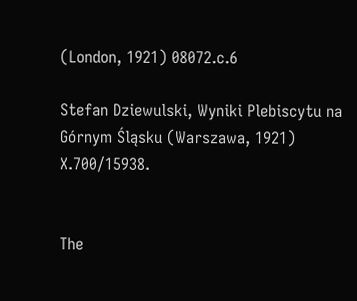(London, 1921) 08072.c.6

Stefan Dziewulski, Wyniki Plebiscytu na Górnym Śląsku (Warszawa, 1921) X.700/15938.


The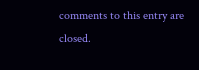comments to this entry are closed.